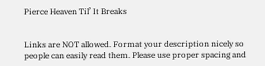Pierce Heaven Til’ It Breaks


Links are NOT allowed. Format your description nicely so people can easily read them. Please use proper spacing and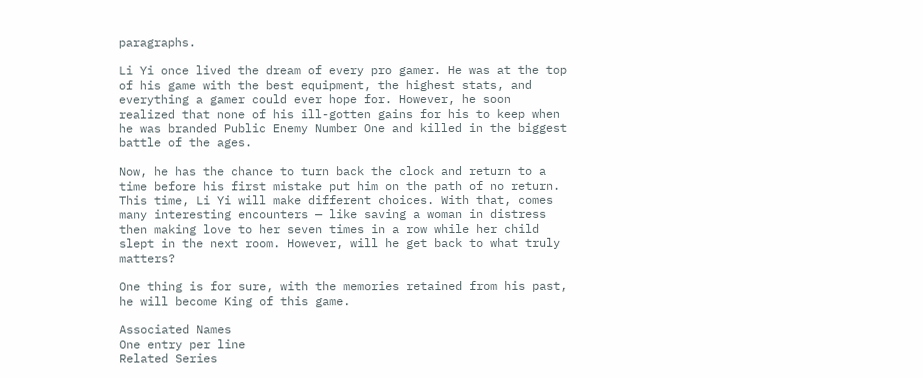paragraphs.

Li Yi once lived the dream of every pro gamer. He was at the top of his game with the best equipment, the highest stats, and everything a gamer could ever hope for. However, he soon realized that none of his ill-gotten gains for his to keep when he was branded Public Enemy Number One and killed in the biggest battle of the ages.

Now, he has the chance to turn back the clock and return to a time before his first mistake put him on the path of no return. This time, Li Yi will make different choices. With that, comes many interesting encounters — like saving a woman in distress then making love to her seven times in a row while her child slept in the next room. However, will he get back to what truly matters?

One thing is for sure, with the memories retained from his past, he will become King of this game.

Associated Names
One entry per line
Related Series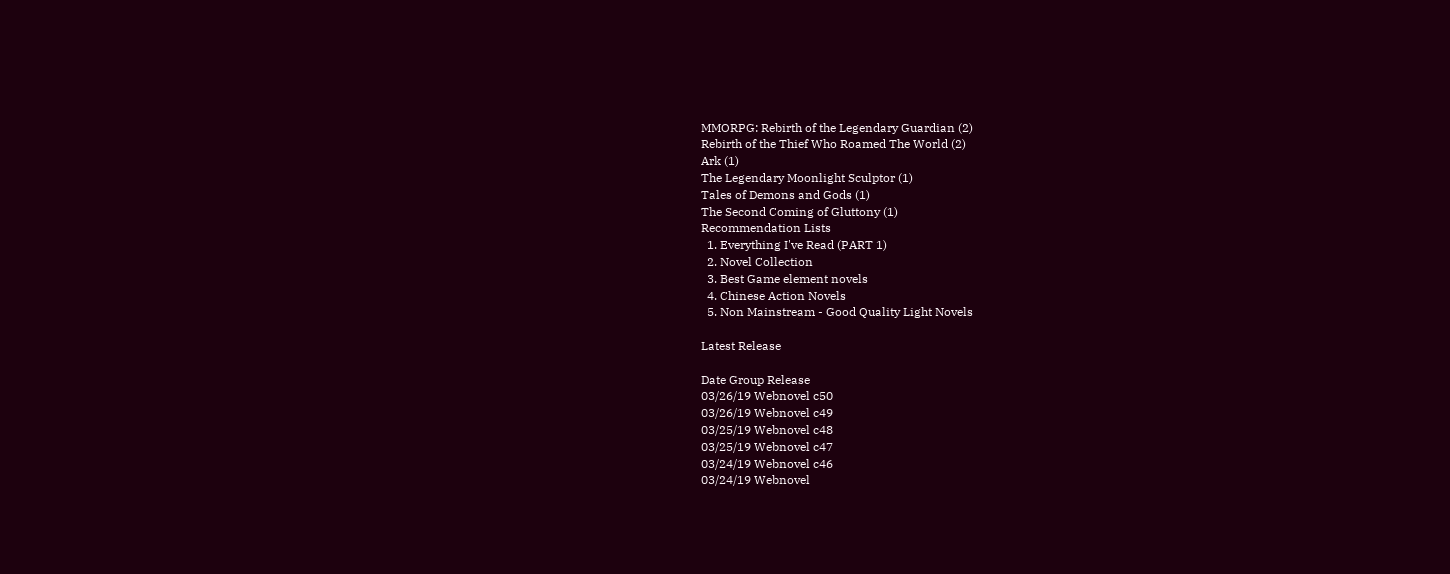MMORPG: Rebirth of the Legendary Guardian (2)
Rebirth of the Thief Who Roamed The World (2)
Ark (1)
The Legendary Moonlight Sculptor (1)
Tales of Demons and Gods (1)
The Second Coming of Gluttony (1)
Recommendation Lists
  1. Everything I've Read (PART 1)
  2. Novel Collection
  3. Best Game element novels
  4. Chinese Action Novels
  5. Non Mainstream - Good Quality Light Novels

Latest Release

Date Group Release
03/26/19 Webnovel c50
03/26/19 Webnovel c49
03/25/19 Webnovel c48
03/25/19 Webnovel c47
03/24/19 Webnovel c46
03/24/19 Webnovel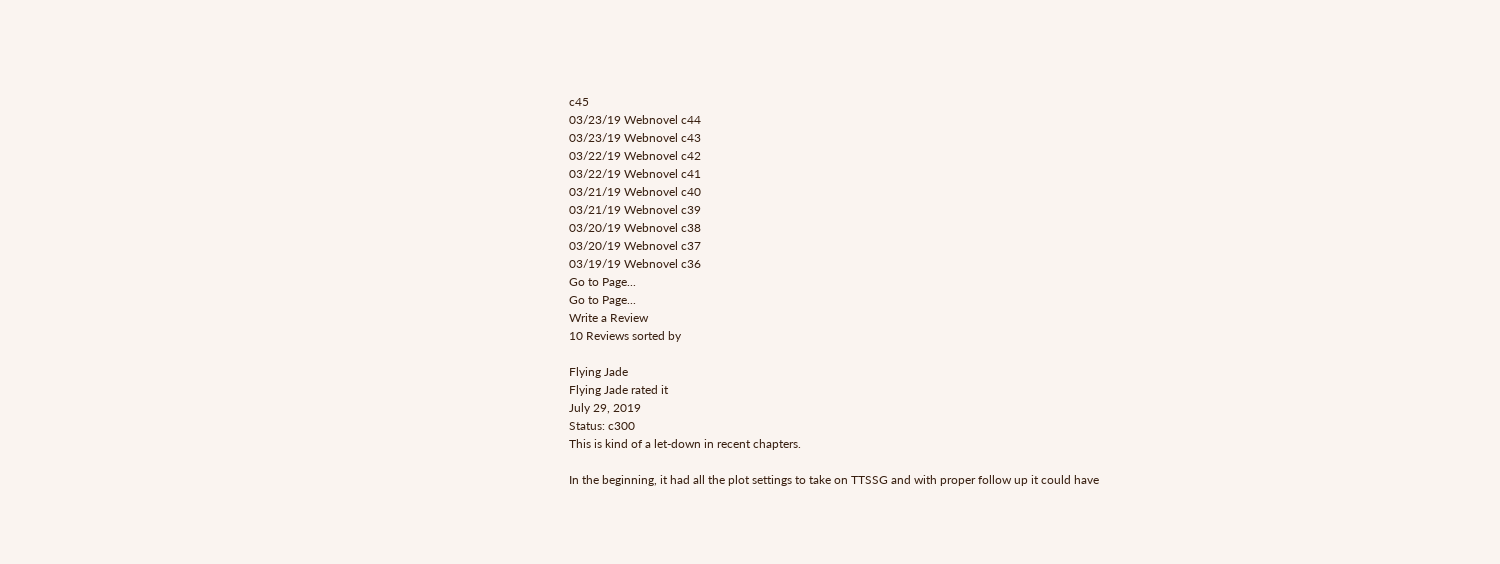c45
03/23/19 Webnovel c44
03/23/19 Webnovel c43
03/22/19 Webnovel c42
03/22/19 Webnovel c41
03/21/19 Webnovel c40
03/21/19 Webnovel c39
03/20/19 Webnovel c38
03/20/19 Webnovel c37
03/19/19 Webnovel c36
Go to Page...
Go to Page...
Write a Review
10 Reviews sorted by

Flying Jade
Flying Jade rated it
July 29, 2019
Status: c300
This is kind of a let-down in recent chapters.

In the beginning, it had all the plot settings to take on TTSSG and with proper follow up it could have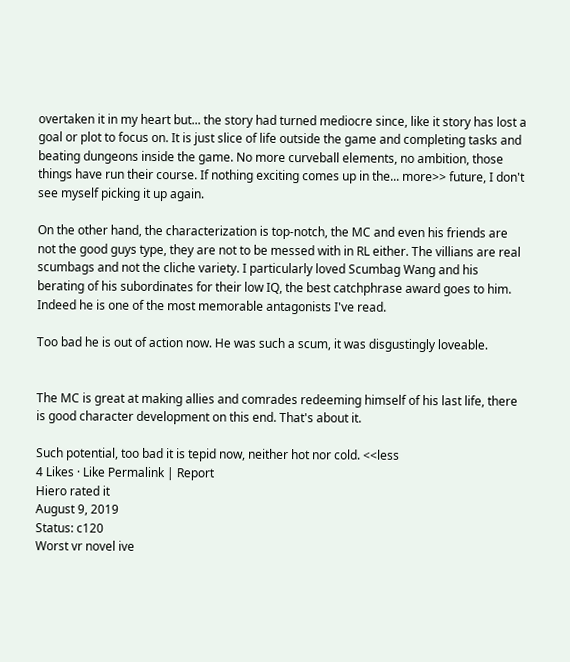overtaken it in my heart but... the story had turned mediocre since, like it story has lost a goal or plot to focus on. It is just slice of life outside the game and completing tasks and beating dungeons inside the game. No more curveball elements, no ambition, those things have run their course. If nothing exciting comes up in the... more>> future, I don't see myself picking it up again.

On the other hand, the characterization is top-notch, the MC and even his friends are not the good guys type, they are not to be messed with in RL either. The villians are real scumbags and not the cliche variety. I particularly loved Scumbag Wang and his berating of his subordinates for their low IQ, the best catchphrase award goes to him. Indeed he is one of the most memorable antagonists I've read.

Too bad he is out of action now. He was such a scum, it was disgustingly loveable.


The MC is great at making allies and comrades redeeming himself of his last life, there is good character development on this end. That's about it.

Such potential, too bad it is tepid now, neither hot nor cold. <<less
4 Likes · Like Permalink | Report
Hiero rated it
August 9, 2019
Status: c120
Worst vr novel ive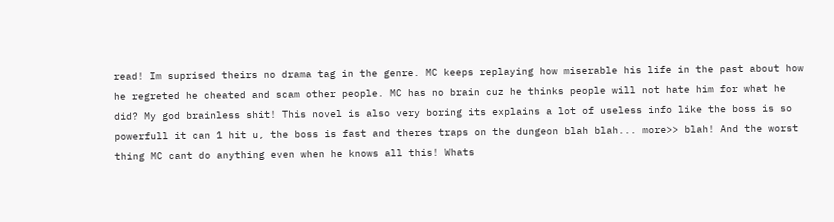read! Im suprised theirs no drama tag in the genre. MC keeps replaying how miserable his life in the past about how he regreted he cheated and scam other people. MC has no brain cuz he thinks people will not hate him for what he did? My god brainless shit! This novel is also very boring its explains a lot of useless info like the boss is so powerfull it can 1 hit u, the boss is fast and theres traps on the dungeon blah blah... more>> blah! And the worst thing MC cant do anything even when he knows all this! Whats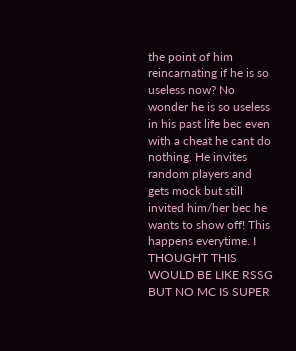the point of him reincarnating if he is so useless now? No wonder he is so useless in his past life bec even with a cheat he cant do nothing. He invites random players and gets mock but still invited him/her bec he wants to show off! This happens everytime. I THOUGHT THIS WOULD BE LIKE RSSG BUT NO MC IS SUPER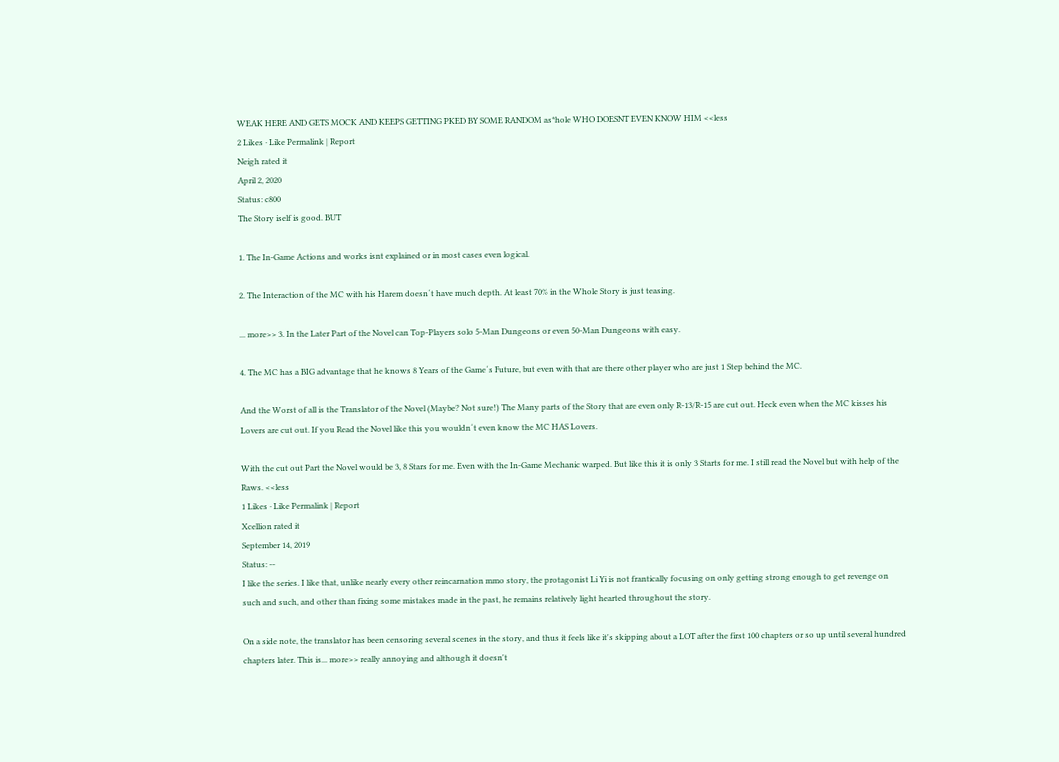WEAK HERE AND GETS MOCK AND KEEPS GETTING PKED BY SOME RANDOM as*hole WHO DOESNT EVEN KNOW HIM <<less
2 Likes · Like Permalink | Report
Neigh rated it
April 2, 2020
Status: c800
The Story iself is good. BUT

1. The In-Game Actions and works isnt explained or in most cases even logical.

2. The Interaction of the MC with his Harem doesn´t have much depth. At least 70% in the Whole Story is just teasing.

... more>> 3. In the Later Part of the Novel can Top-Players solo 5-Man Dungeons or even 50-Man Dungeons with easy.

4. The MC has a BIG advantage that he knows 8 Years of the Game´s Future, but even with that are there other player who are just 1 Step behind the MC.

And the Worst of all is the Translator of the Novel (Maybe? Not sure!) The Many parts of the Story that are even only R-13/R-15 are cut out. Heck even when the MC kisses his Lovers are cut out. If you Read the Novel like this you wouldn´t even know the MC HAS Lovers.

With the cut out Part the Novel would be 3, 8 Stars for me. Even with the In-Game Mechanic warped. But like this it is only 3 Starts for me. I still read the Novel but with help of the Raws. <<less
1 Likes · Like Permalink | Report
Xcellion rated it
September 14, 2019
Status: --
I like the series. I like that, unlike nearly every other reincarnation mmo story, the protagonist Li Yi is not frantically focusing on only getting strong enough to get revenge on such and such, and other than fixing some mistakes made in the past, he remains relatively light hearted throughout the story.

On a side note, the translator has been censoring several scenes in the story, and thus it feels like it's skipping about a LOT after the first 100 chapters or so up until several hundred chapters later. This is... more>> really annoying and although it doesn't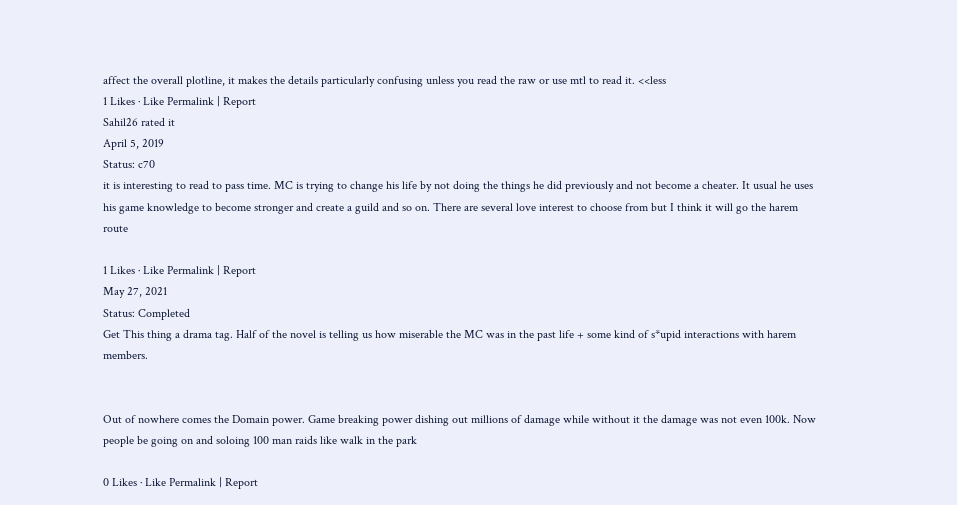affect the overall plotline, it makes the details particularly confusing unless you read the raw or use mtl to read it. <<less
1 Likes · Like Permalink | Report
Sahil26 rated it
April 5, 2019
Status: c70
it is interesting to read to pass time. MC is trying to change his life by not doing the things he did previously and not become a cheater. It usual he uses his game knowledge to become stronger and create a guild and so on. There are several love interest to choose from but I think it will go the harem route

1 Likes · Like Permalink | Report
May 27, 2021
Status: Completed
Get This thing a drama tag. Half of the novel is telling us how miserable the MC was in the past life + some kind of s*upid interactions with harem members.


Out of nowhere comes the Domain power. Game breaking power dishing out millions of damage while without it the damage was not even 100k. Now people be going on and soloing 100 man raids like walk in the park

0 Likes · Like Permalink | Report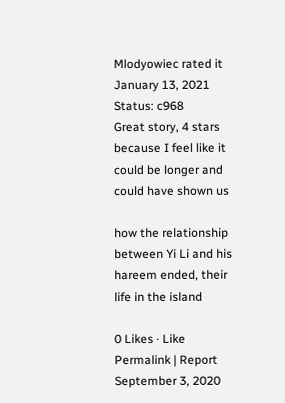Mlodyowiec rated it
January 13, 2021
Status: c968
Great story, 4 stars because I feel like it could be longer and could have shown us

how the relationship between Yi Li and his hareem ended, their life in the island

0 Likes · Like Permalink | Report
September 3, 2020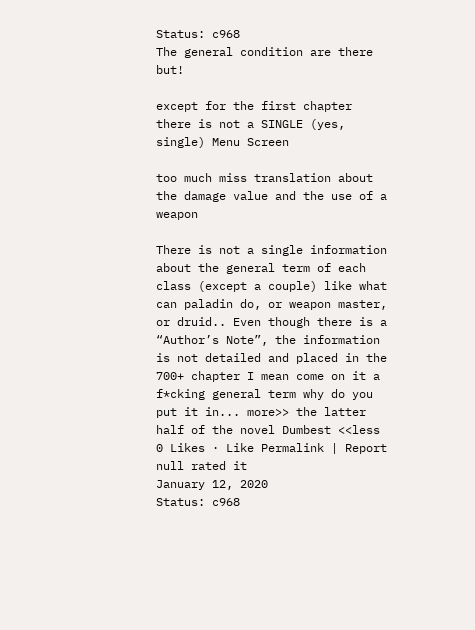Status: c968
The general condition are there but!

except for the first chapter there is not a SINGLE (yes, single) Menu Screen

too much miss translation about the damage value and the use of a weapon

There is not a single information about the general term of each class (except a couple) like what can paladin do, or weapon master, or druid.. Even though there is a “Author’s Note”, the information is not detailed and placed in the 700+ chapter I mean come on it a f*cking general term why do you put it in... more>> the latter half of the novel Dumbest <<less
0 Likes · Like Permalink | Report
null rated it
January 12, 2020
Status: c968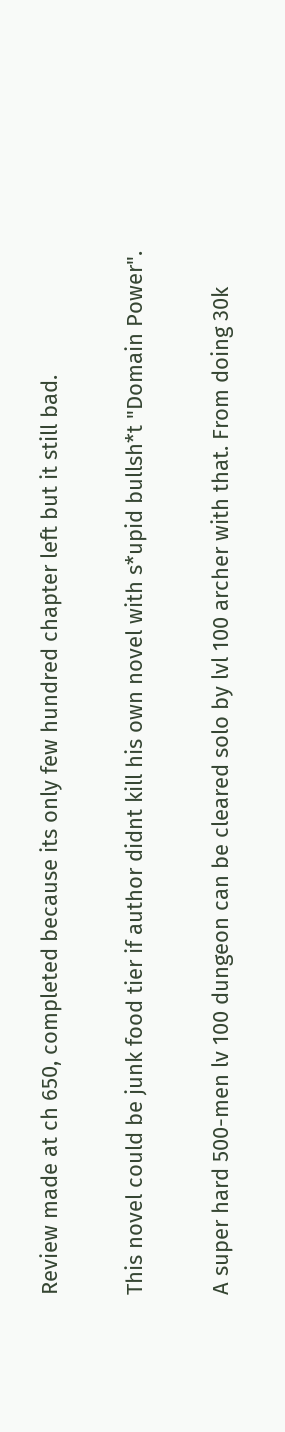Review made at ch 650, completed because its only few hundred chapter left but it still bad.

This novel could be junk food tier if author didnt kill his own novel with s*upid bullsh*t "Domain Power".

A super hard 500-men lv 100 dungeon can be cleared solo by lvl 100 archer with that. From doing 30k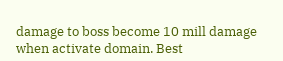damage to boss become 10 mill damage when activate domain. Best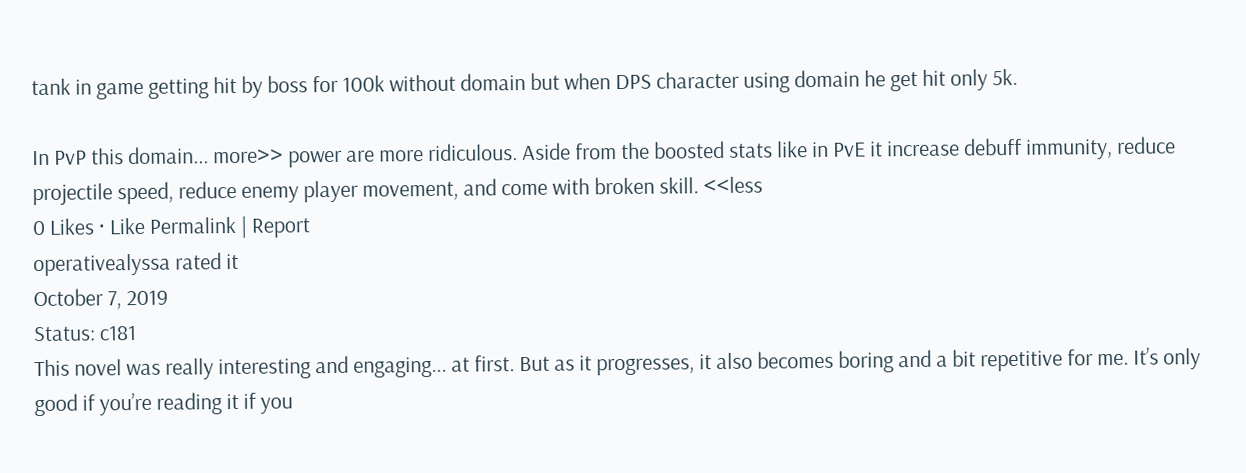tank in game getting hit by boss for 100k without domain but when DPS character using domain he get hit only 5k.

In PvP this domain... more>> power are more ridiculous. Aside from the boosted stats like in PvE it increase debuff immunity, reduce projectile speed, reduce enemy player movement, and come with broken skill. <<less
0 Likes · Like Permalink | Report
operativealyssa rated it
October 7, 2019
Status: c181
This novel was really interesting and engaging... at first. But as it progresses, it also becomes boring and a bit repetitive for me. It’s only good if you’re reading it if you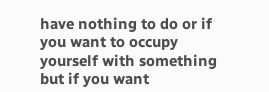have nothing to do or if you want to occupy yourself with something but if you want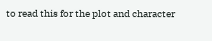to read this for the plot and character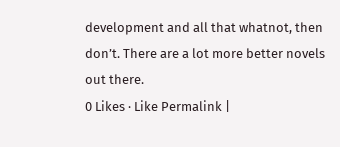development and all that whatnot, then don’t. There are a lot more better novels out there.
0 Likes · Like Permalink |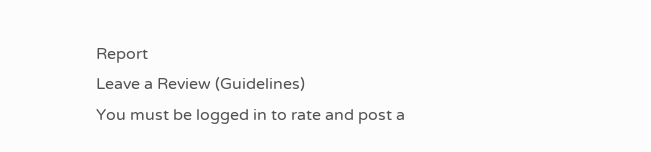Report
Leave a Review (Guidelines)
You must be logged in to rate and post a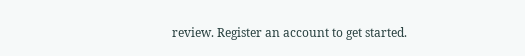review. Register an account to get started.